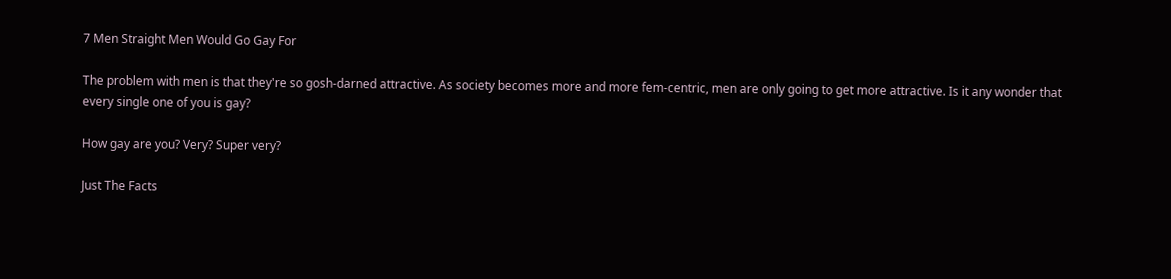7 Men Straight Men Would Go Gay For

The problem with men is that they're so gosh-darned attractive. As society becomes more and more fem-centric, men are only going to get more attractive. Is it any wonder that every single one of you is gay?

How gay are you? Very? Super very?

Just The Facts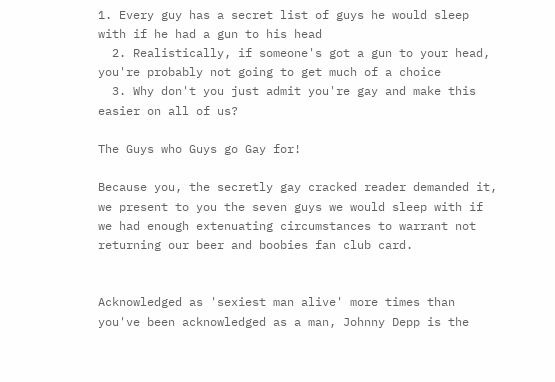1. Every guy has a secret list of guys he would sleep with if he had a gun to his head
  2. Realistically, if someone's got a gun to your head, you're probably not going to get much of a choice
  3. Why don't you just admit you're gay and make this easier on all of us?

The Guys who Guys go Gay for!

Because you, the secretly gay cracked reader demanded it, we present to you the seven guys we would sleep with if we had enough extenuating circumstances to warrant not returning our beer and boobies fan club card.


Acknowledged as 'sexiest man alive' more times than you've been acknowledged as a man, Johnny Depp is the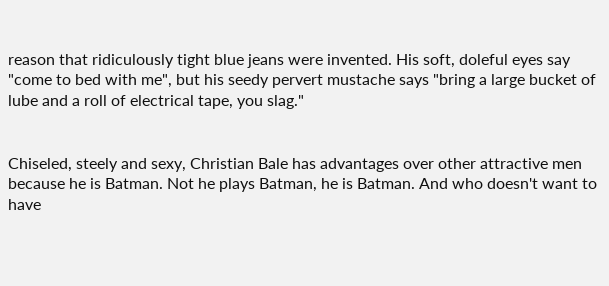reason that ridiculously tight blue jeans were invented. His soft, doleful eyes say "come to bed with me", but his seedy pervert mustache says "bring a large bucket of lube and a roll of electrical tape, you slag."


Chiseled, steely and sexy, Christian Bale has advantages over other attractive men because he is Batman. Not he plays Batman, he is Batman. And who doesn't want to have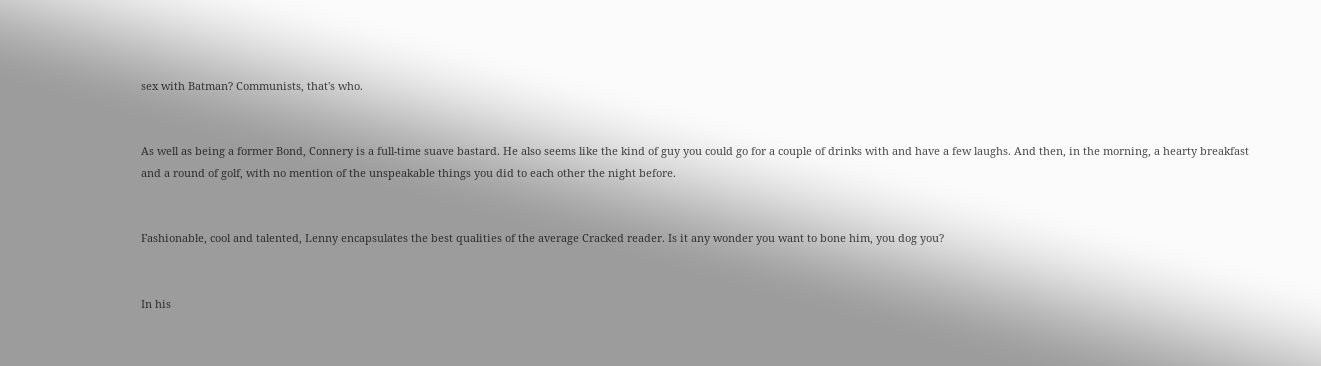sex with Batman? Communists, that's who.


As well as being a former Bond, Connery is a full-time suave bastard. He also seems like the kind of guy you could go for a couple of drinks with and have a few laughs. And then, in the morning, a hearty breakfast and a round of golf, with no mention of the unspeakable things you did to each other the night before.


Fashionable, cool and talented, Lenny encapsulates the best qualities of the average Cracked reader. Is it any wonder you want to bone him, you dog you?


In his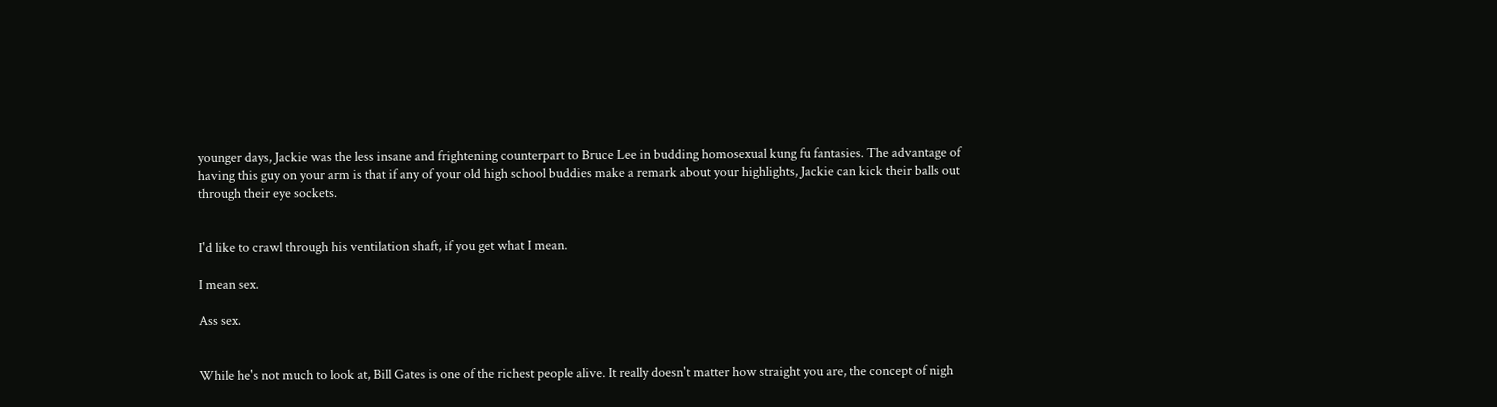younger days, Jackie was the less insane and frightening counterpart to Bruce Lee in budding homosexual kung fu fantasies. The advantage of having this guy on your arm is that if any of your old high school buddies make a remark about your highlights, Jackie can kick their balls out through their eye sockets.


I'd like to crawl through his ventilation shaft, if you get what I mean.

I mean sex.

Ass sex.


While he's not much to look at, Bill Gates is one of the richest people alive. It really doesn't matter how straight you are, the concept of nigh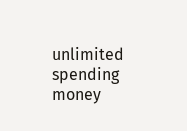unlimited spending money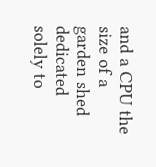and a CPU the size of a garden shed dedicated solely to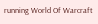running World Of Warcraft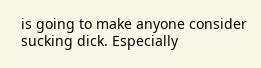is going to make anyone consider sucking dick. Especially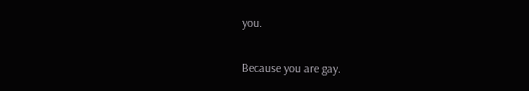you.

Because you are gay.